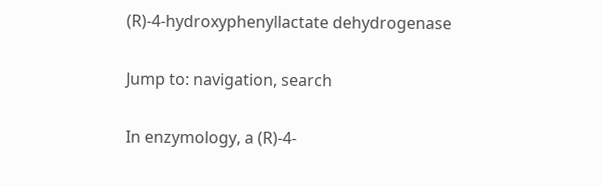(R)-4-hydroxyphenyllactate dehydrogenase

Jump to: navigation, search

In enzymology, a (R)-4-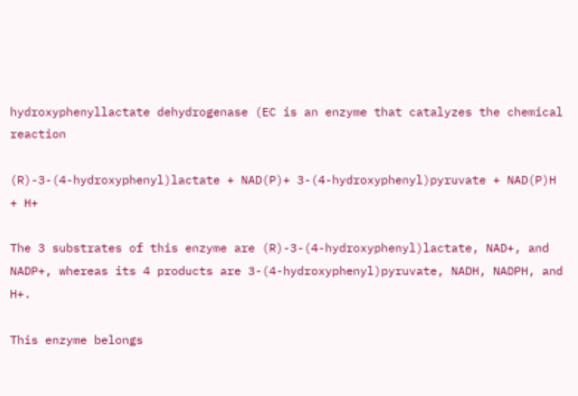hydroxyphenyllactate dehydrogenase (EC is an enzyme that catalyzes the chemical reaction

(R)-3-(4-hydroxyphenyl)lactate + NAD(P)+ 3-(4-hydroxyphenyl)pyruvate + NAD(P)H + H+

The 3 substrates of this enzyme are (R)-3-(4-hydroxyphenyl)lactate, NAD+, and NADP+, whereas its 4 products are 3-(4-hydroxyphenyl)pyruvate, NADH, NADPH, and H+.

This enzyme belongs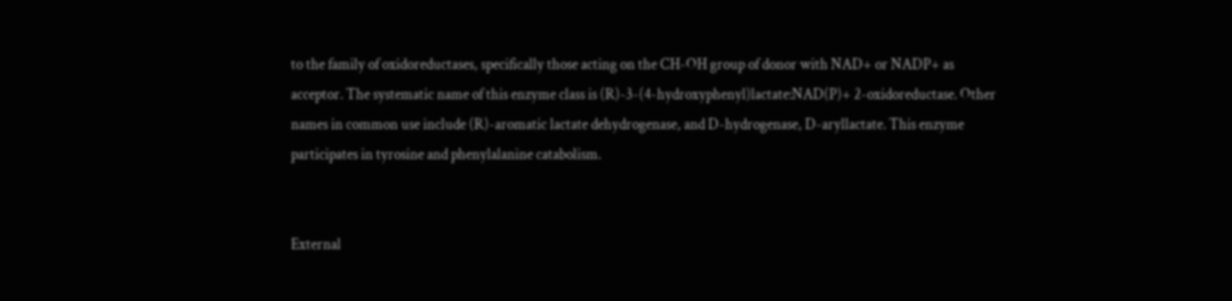to the family of oxidoreductases, specifically those acting on the CH-OH group of donor with NAD+ or NADP+ as acceptor. The systematic name of this enzyme class is (R)-3-(4-hydroxyphenyl)lactate:NAD(P)+ 2-oxidoreductase. Other names in common use include (R)-aromatic lactate dehydrogenase, and D-hydrogenase, D-aryllactate. This enzyme participates in tyrosine and phenylalanine catabolism.


External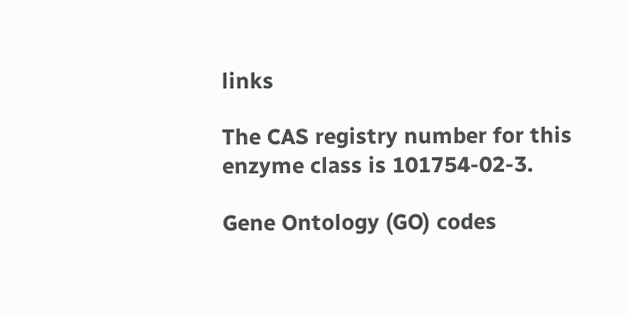links

The CAS registry number for this enzyme class is 101754-02-3.

Gene Ontology (GO) codes